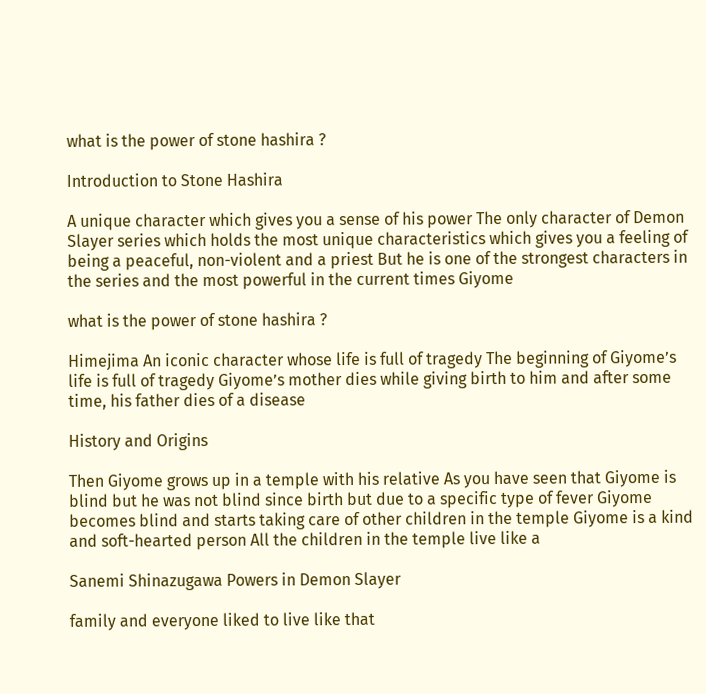what is the power of stone hashira ?

Introduction to Stone Hashira

A unique character which gives you a sense of his power The only character of Demon Slayer series which holds the most unique characteristics which gives you a feeling of being a peaceful, non-violent and a priest But he is one of the strongest characters in the series and the most powerful in the current times Giyome

what is the power of stone hashira ?

Himejima An iconic character whose life is full of tragedy The beginning of Giyome’s life is full of tragedy Giyome’s mother dies while giving birth to him and after some time, his father dies of a disease

History and Origins

Then Giyome grows up in a temple with his relative As you have seen that Giyome is blind but he was not blind since birth but due to a specific type of fever Giyome becomes blind and starts taking care of other children in the temple Giyome is a kind and soft-hearted person All the children in the temple live like a

Sanemi Shinazugawa Powers in Demon Slayer

family and everyone liked to live like that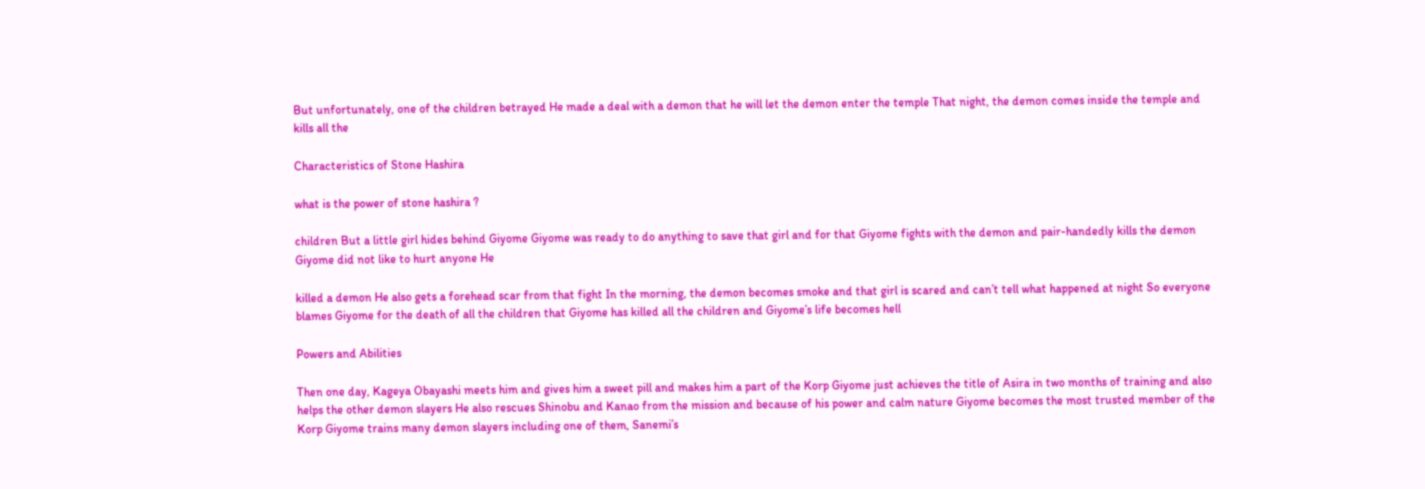But unfortunately, one of the children betrayed He made a deal with a demon that he will let the demon enter the temple That night, the demon comes inside the temple and kills all the

Characteristics of Stone Hashira

what is the power of stone hashira ?

children But a little girl hides behind Giyome Giyome was ready to do anything to save that girl and for that Giyome fights with the demon and pair-handedly kills the demon Giyome did not like to hurt anyone He

killed a demon He also gets a forehead scar from that fight In the morning, the demon becomes smoke and that girl is scared and can’t tell what happened at night So everyone blames Giyome for the death of all the children that Giyome has killed all the children and Giyome’s life becomes hell

Powers and Abilities

Then one day, Kageya Obayashi meets him and gives him a sweet pill and makes him a part of the Korp Giyome just achieves the title of Asira in two months of training and also helps the other demon slayers He also rescues Shinobu and Kanao from the mission and because of his power and calm nature Giyome becomes the most trusted member of the Korp Giyome trains many demon slayers including one of them, Sanemi’s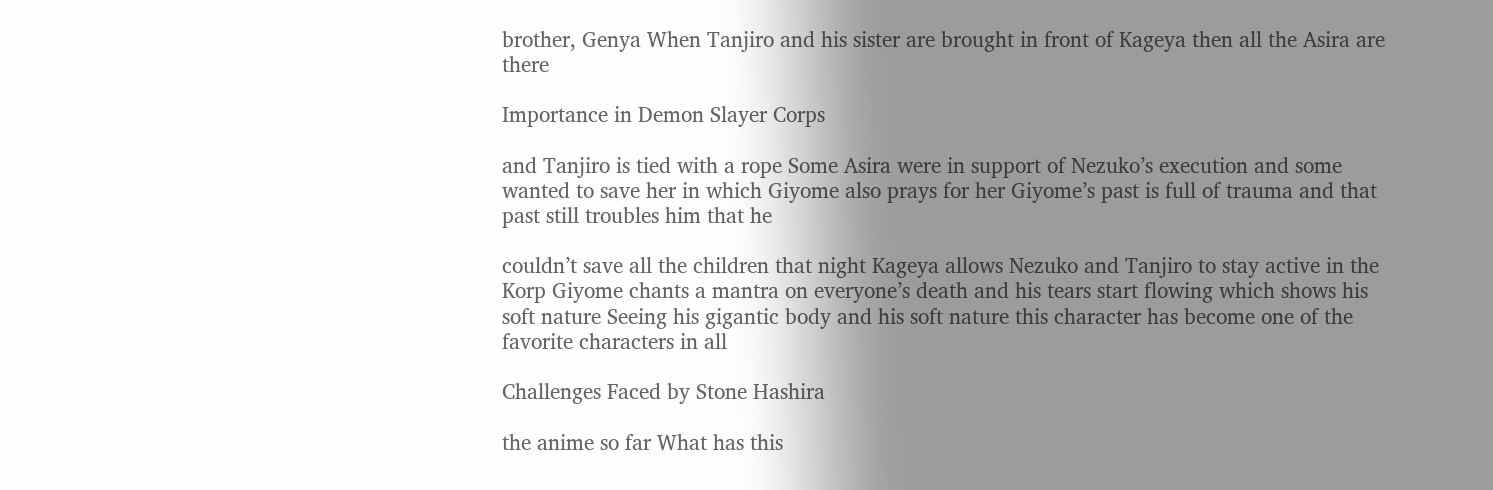brother, Genya When Tanjiro and his sister are brought in front of Kageya then all the Asira are there

Importance in Demon Slayer Corps

and Tanjiro is tied with a rope Some Asira were in support of Nezuko’s execution and some wanted to save her in which Giyome also prays for her Giyome’s past is full of trauma and that past still troubles him that he

couldn’t save all the children that night Kageya allows Nezuko and Tanjiro to stay active in the Korp Giyome chants a mantra on everyone’s death and his tears start flowing which shows his soft nature Seeing his gigantic body and his soft nature this character has become one of the favorite characters in all

Challenges Faced by Stone Hashira

the anime so far What has this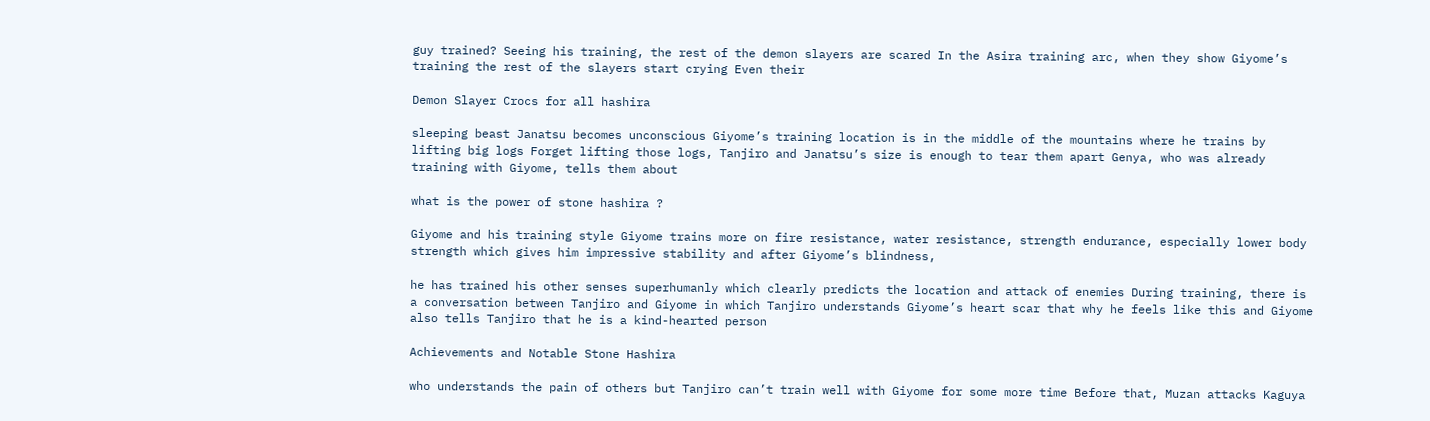guy trained? Seeing his training, the rest of the demon slayers are scared In the Asira training arc, when they show Giyome’s training the rest of the slayers start crying Even their

Demon Slayer Crocs for all hashira

sleeping beast Janatsu becomes unconscious Giyome’s training location is in the middle of the mountains where he trains by lifting big logs Forget lifting those logs, Tanjiro and Janatsu’s size is enough to tear them apart Genya, who was already training with Giyome, tells them about

what is the power of stone hashira ?

Giyome and his training style Giyome trains more on fire resistance, water resistance, strength endurance, especially lower body strength which gives him impressive stability and after Giyome’s blindness,

he has trained his other senses superhumanly which clearly predicts the location and attack of enemies During training, there is a conversation between Tanjiro and Giyome in which Tanjiro understands Giyome’s heart scar that why he feels like this and Giyome also tells Tanjiro that he is a kind-hearted person

Achievements and Notable Stone Hashira

who understands the pain of others but Tanjiro can’t train well with Giyome for some more time Before that, Muzan attacks Kaguya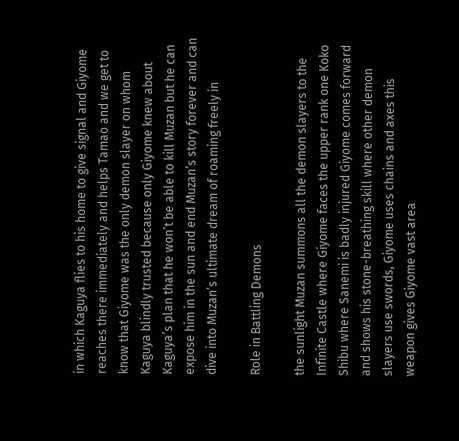in which Kaguya flies to his home to give signal and Giyome reaches there immediately and helps Tamao and we get to know that Giyome was the only demon slayer on whom Kaguya blindly trusted because only Giyome knew about Kaguya’s plan that he won’t be able to kill Muzan but he can expose him in the sun and end Muzan’s story forever and can dive into Muzan’s ultimate dream of roaming freely in

Role in Battling Demons

the sunlight Muzan summons all the demon slayers to the Infinite Castle where Giyome faces the upper rank one Koko Shibu where Sanemi is badly injured Giyome comes forward and shows his stone-breathing skill where other demon slayers use swords, Giyome uses chains and axes this weapon gives Giyome vast area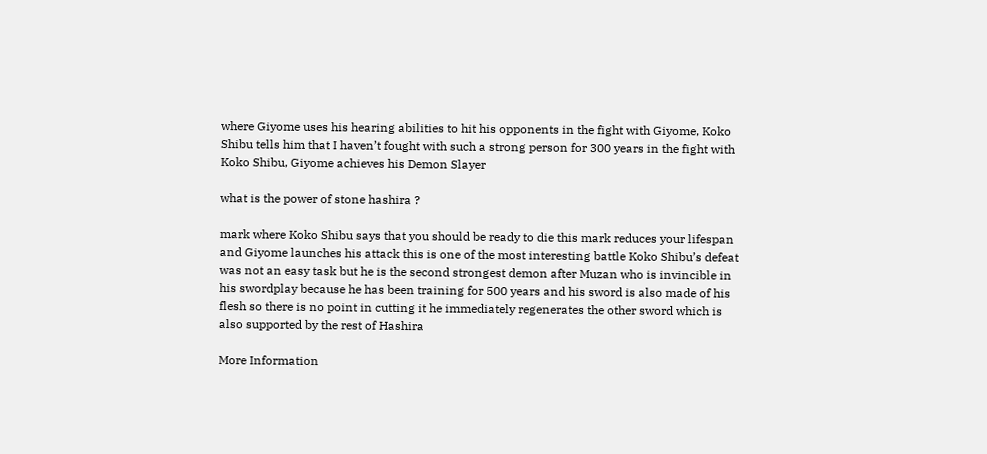where Giyome uses his hearing abilities to hit his opponents in the fight with Giyome, Koko Shibu tells him that I haven’t fought with such a strong person for 300 years in the fight with Koko Shibu, Giyome achieves his Demon Slayer

what is the power of stone hashira ?

mark where Koko Shibu says that you should be ready to die this mark reduces your lifespan and Giyome launches his attack this is one of the most interesting battle Koko Shibu’s defeat was not an easy task but he is the second strongest demon after Muzan who is invincible in his swordplay because he has been training for 500 years and his sword is also made of his flesh so there is no point in cutting it he immediately regenerates the other sword which is also supported by the rest of Hashira

More Information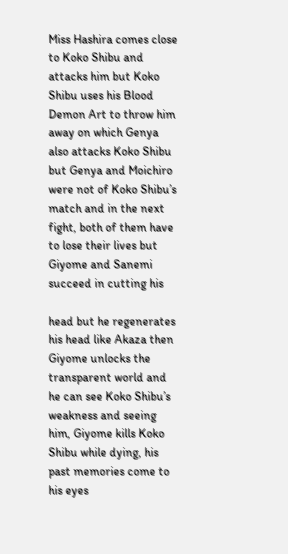Miss Hashira comes close to Koko Shibu and attacks him but Koko Shibu uses his Blood Demon Art to throw him away on which Genya also attacks Koko Shibu but Genya and Moichiro were not of Koko Shibu’s match and in the next fight, both of them have to lose their lives but Giyome and Sanemi succeed in cutting his

head but he regenerates his head like Akaza then Giyome unlocks the transparent world and he can see Koko Shibu’s weakness and seeing him, Giyome kills Koko Shibu while dying, his past memories come to his eyes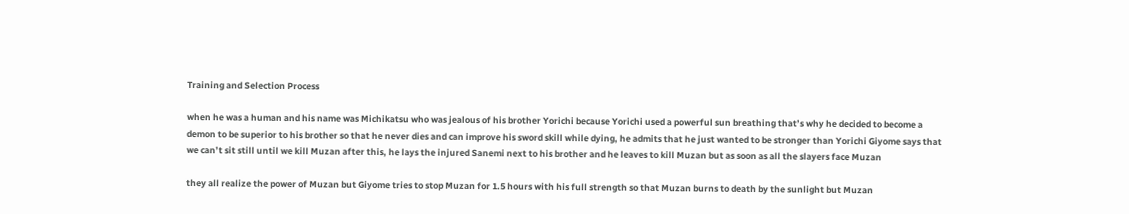Training and Selection Process

when he was a human and his name was Michikatsu who was jealous of his brother Yorichi because Yorichi used a powerful sun breathing that’s why he decided to become a demon to be superior to his brother so that he never dies and can improve his sword skill while dying, he admits that he just wanted to be stronger than Yorichi Giyome says that we can’t sit still until we kill Muzan after this, he lays the injured Sanemi next to his brother and he leaves to kill Muzan but as soon as all the slayers face Muzan

they all realize the power of Muzan but Giyome tries to stop Muzan for 1.5 hours with his full strength so that Muzan burns to death by the sunlight but Muzan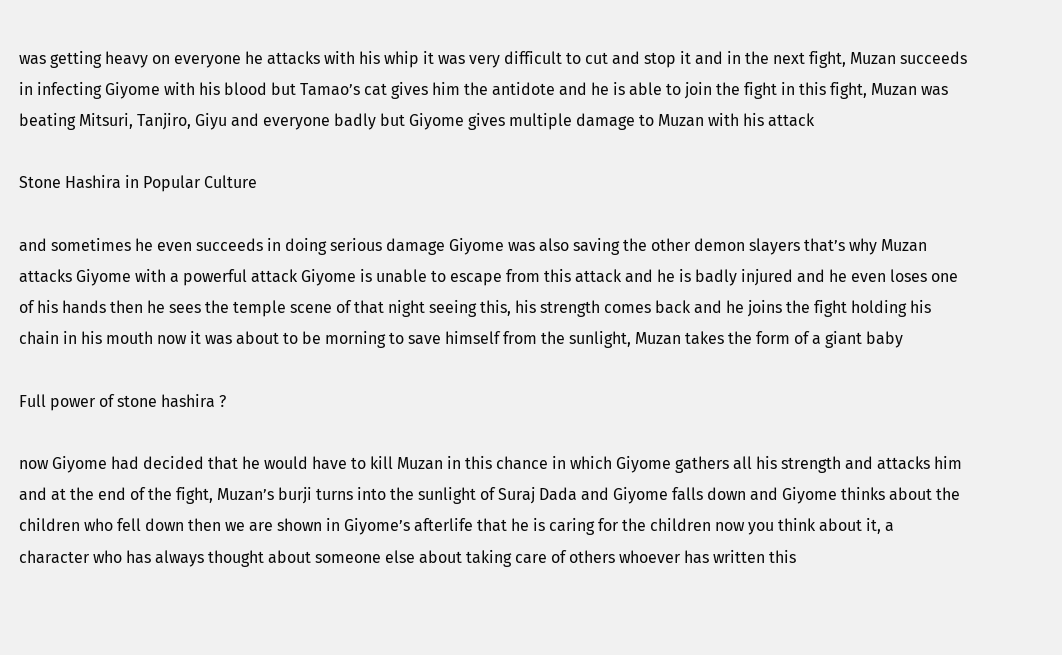was getting heavy on everyone he attacks with his whip it was very difficult to cut and stop it and in the next fight, Muzan succeeds in infecting Giyome with his blood but Tamao’s cat gives him the antidote and he is able to join the fight in this fight, Muzan was beating Mitsuri, Tanjiro, Giyu and everyone badly but Giyome gives multiple damage to Muzan with his attack

Stone Hashira in Popular Culture

and sometimes he even succeeds in doing serious damage Giyome was also saving the other demon slayers that’s why Muzan attacks Giyome with a powerful attack Giyome is unable to escape from this attack and he is badly injured and he even loses one of his hands then he sees the temple scene of that night seeing this, his strength comes back and he joins the fight holding his chain in his mouth now it was about to be morning to save himself from the sunlight, Muzan takes the form of a giant baby

Full power of stone hashira ?

now Giyome had decided that he would have to kill Muzan in this chance in which Giyome gathers all his strength and attacks him and at the end of the fight, Muzan’s burji turns into the sunlight of Suraj Dada and Giyome falls down and Giyome thinks about the children who fell down then we are shown in Giyome’s afterlife that he is caring for the children now you think about it, a character who has always thought about someone else about taking care of others whoever has written this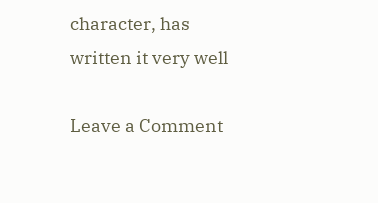character, has written it very well

Leave a Comment